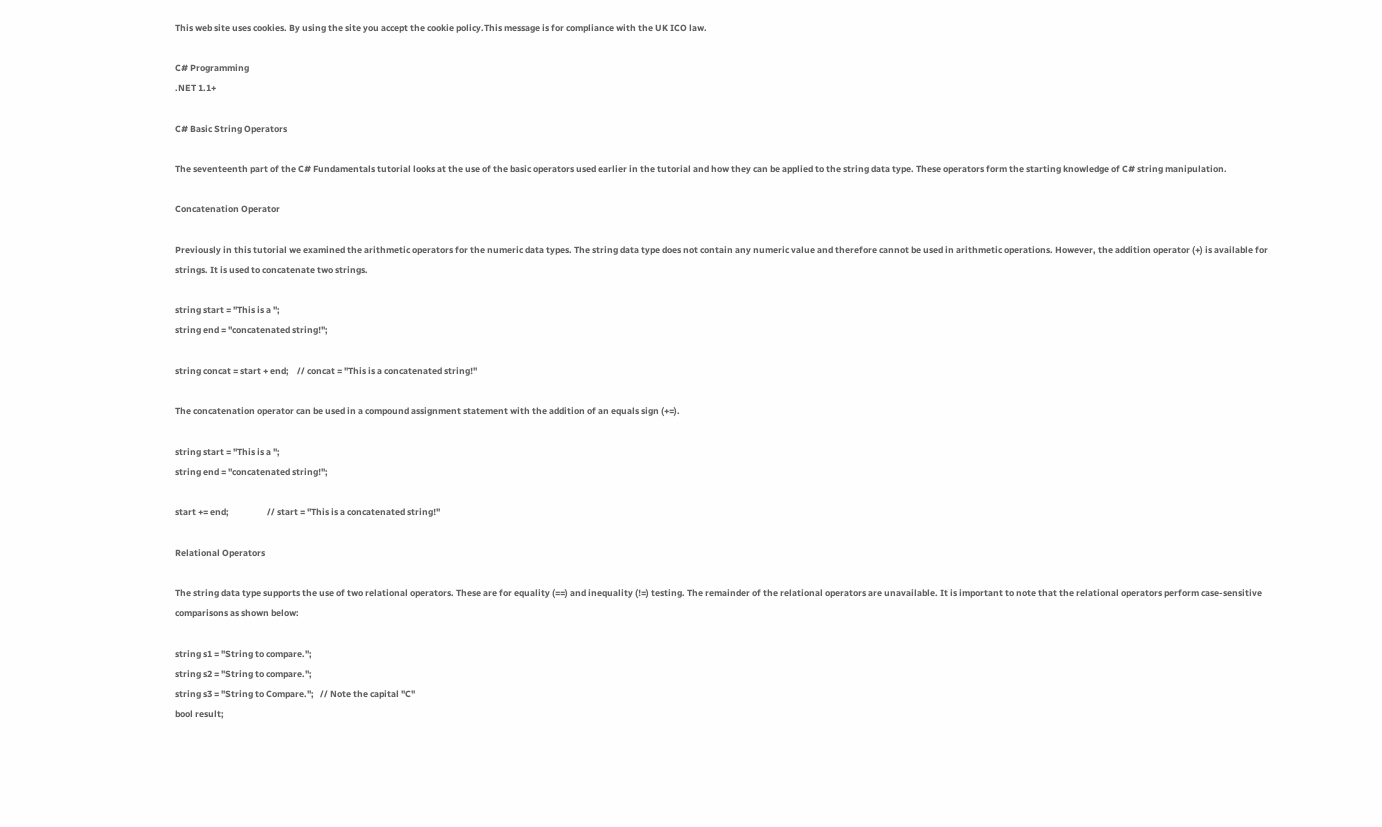This web site uses cookies. By using the site you accept the cookie policy.This message is for compliance with the UK ICO law.

C# Programming
.NET 1.1+

C# Basic String Operators

The seventeenth part of the C# Fundamentals tutorial looks at the use of the basic operators used earlier in the tutorial and how they can be applied to the string data type. These operators form the starting knowledge of C# string manipulation.

Concatenation Operator

Previously in this tutorial we examined the arithmetic operators for the numeric data types. The string data type does not contain any numeric value and therefore cannot be used in arithmetic operations. However, the addition operator (+) is available for strings. It is used to concatenate two strings.

string start = "This is a ";
string end = "concatenated string!";

string concat = start + end;    // concat = "This is a concatenated string!"

The concatenation operator can be used in a compound assignment statement with the addition of an equals sign (+=).

string start = "This is a ";
string end = "concatenated string!";

start += end;                   // start = "This is a concatenated string!"

Relational Operators

The string data type supports the use of two relational operators. These are for equality (==) and inequality (!=) testing. The remainder of the relational operators are unavailable. It is important to note that the relational operators perform case-sensitive comparisons as shown below:

string s1 = "String to compare.";
string s2 = "String to compare.";
string s3 = "String to Compare.";   // Note the capital "C"
bool result;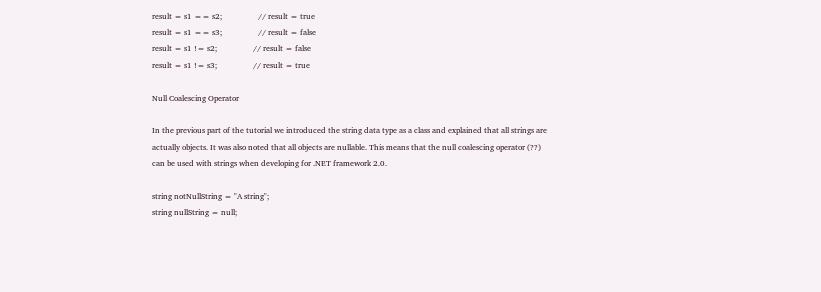result = s1 == s2;                  // result = true
result = s1 == s3;                  // result = false
result = s1 != s2;                  // result = false
result = s1 != s3;                  // result = true

Null Coalescing Operator

In the previous part of the tutorial we introduced the string data type as a class and explained that all strings are actually objects. It was also noted that all objects are nullable. This means that the null coalescing operator (??) can be used with strings when developing for .NET framework 2.0.

string notNullString = "A string";
string nullString = null;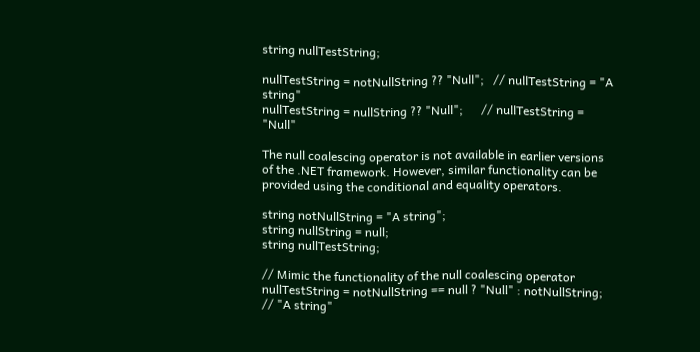string nullTestString;

nullTestString = notNullString ?? "Null";   // nullTestString = "A string"
nullTestString = nullString ?? "Null";      // nullTestString = "Null"

The null coalescing operator is not available in earlier versions of the .NET framework. However, similar functionality can be provided using the conditional and equality operators.

string notNullString = "A string";
string nullString = null;
string nullTestString;

// Mimic the functionality of the null coalescing operator
nullTestString = notNullString == null ? "Null" : notNullString;    // "A string"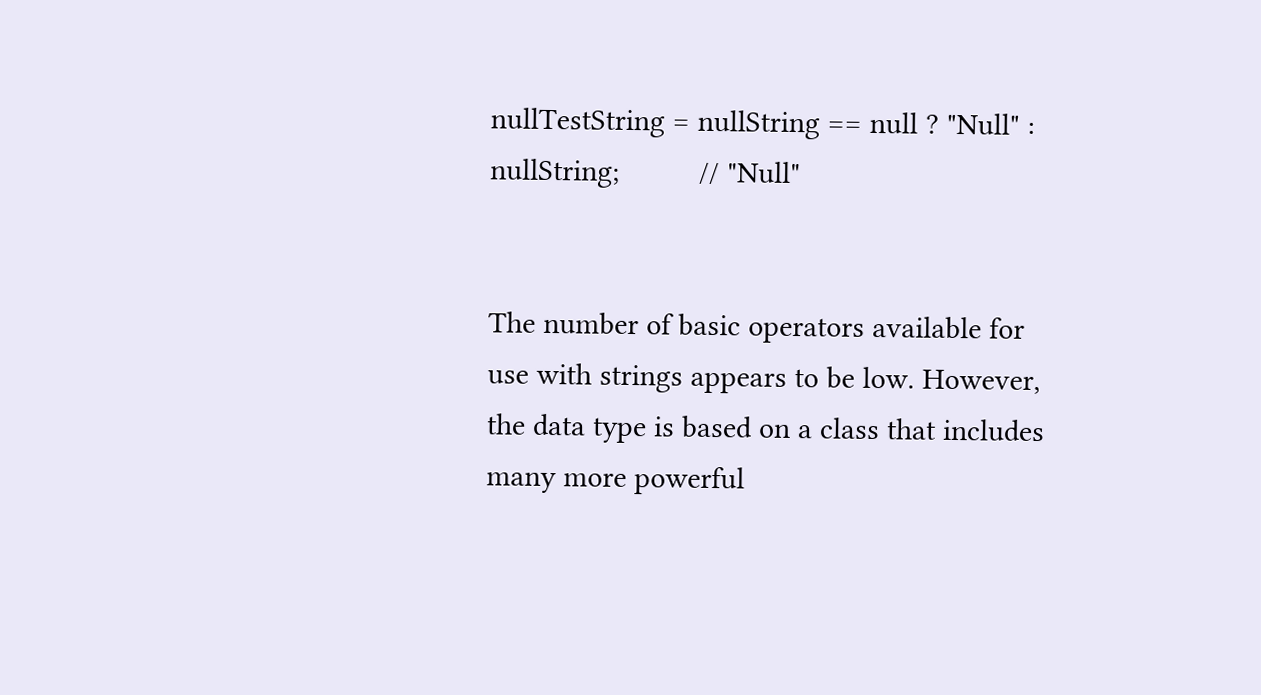nullTestString = nullString == null ? "Null" : nullString;          // "Null"


The number of basic operators available for use with strings appears to be low. However, the data type is based on a class that includes many more powerful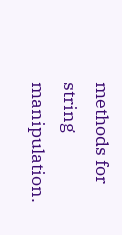methods for string manipulation.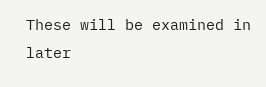These will be examined in later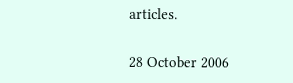articles.

28 October 2006